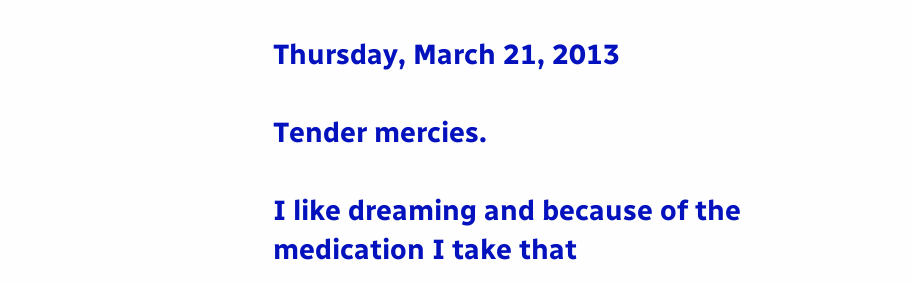Thursday, March 21, 2013

Tender mercies.

I like dreaming and because of the medication I take that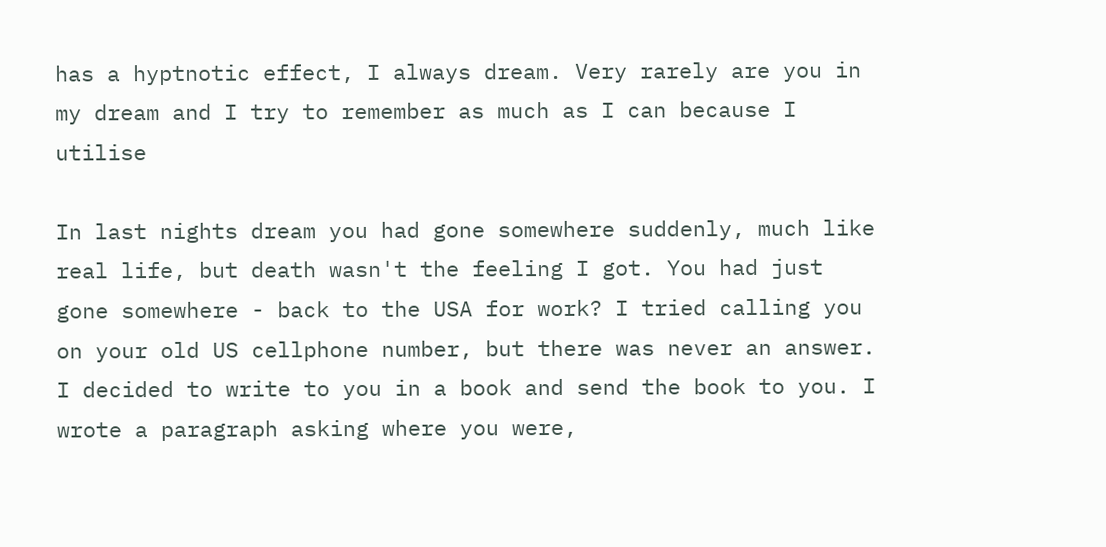has a hyptnotic effect, I always dream. Very rarely are you in my dream and I try to remember as much as I can because I utilise

In last nights dream you had gone somewhere suddenly, much like real life, but death wasn't the feeling I got. You had just gone somewhere - back to the USA for work? I tried calling you on your old US cellphone number, but there was never an answer. I decided to write to you in a book and send the book to you. I wrote a paragraph asking where you were,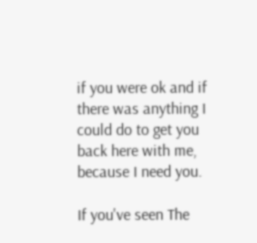if you were ok and if there was anything I could do to get you back here with me, because I need you.

If you've seen The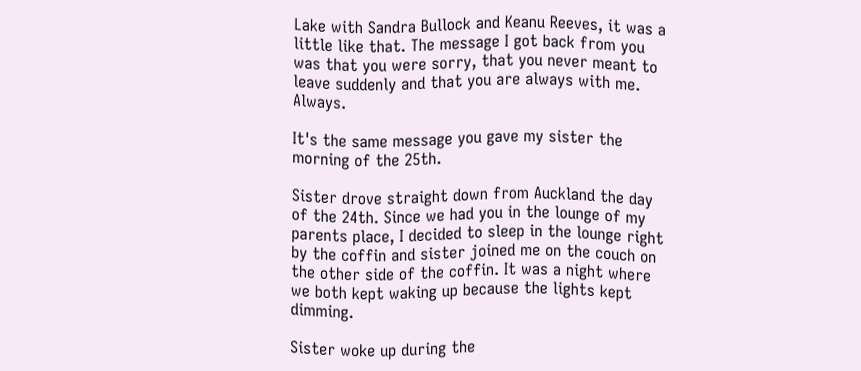Lake with Sandra Bullock and Keanu Reeves, it was a little like that. The message I got back from you was that you were sorry, that you never meant to leave suddenly and that you are always with me. Always.

It's the same message you gave my sister the morning of the 25th.

Sister drove straight down from Auckland the day of the 24th. Since we had you in the lounge of my parents place, I decided to sleep in the lounge right by the coffin and sister joined me on the couch on the other side of the coffin. It was a night where we both kept waking up because the lights kept dimming.

Sister woke up during the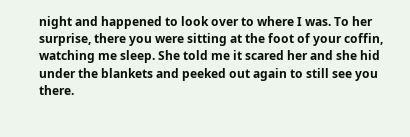night and happened to look over to where I was. To her surprise, there you were sitting at the foot of your coffin, watching me sleep. She told me it scared her and she hid under the blankets and peeked out again to still see you there.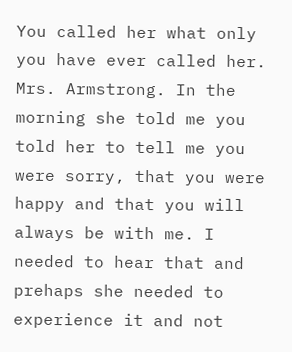You called her what only you have ever called her. Mrs. Armstrong. In the morning she told me you told her to tell me you were sorry, that you were happy and that you will always be with me. I needed to hear that and prehaps she needed to experience it and not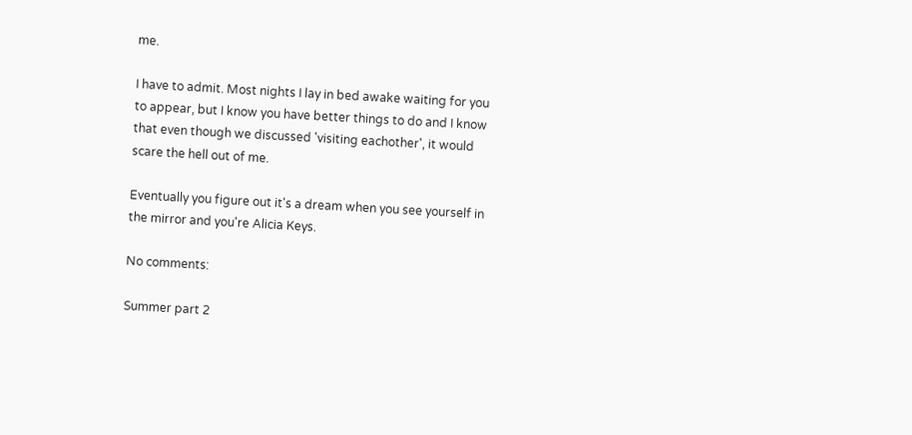me.

I have to admit. Most nights I lay in bed awake waiting for you to appear, but I know you have better things to do and I know that even though we discussed 'visiting eachother', it would scare the hell out of me.

Eventually you figure out it's a dream when you see yourself in the mirror and you're Alicia Keys.

No comments:

Summer part 2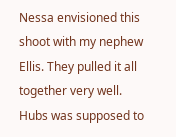Nessa envisioned this shoot with my nephew Ellis. They pulled it all together very well. Hubs was supposed to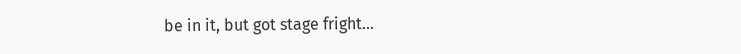be in it, but got stage fright...